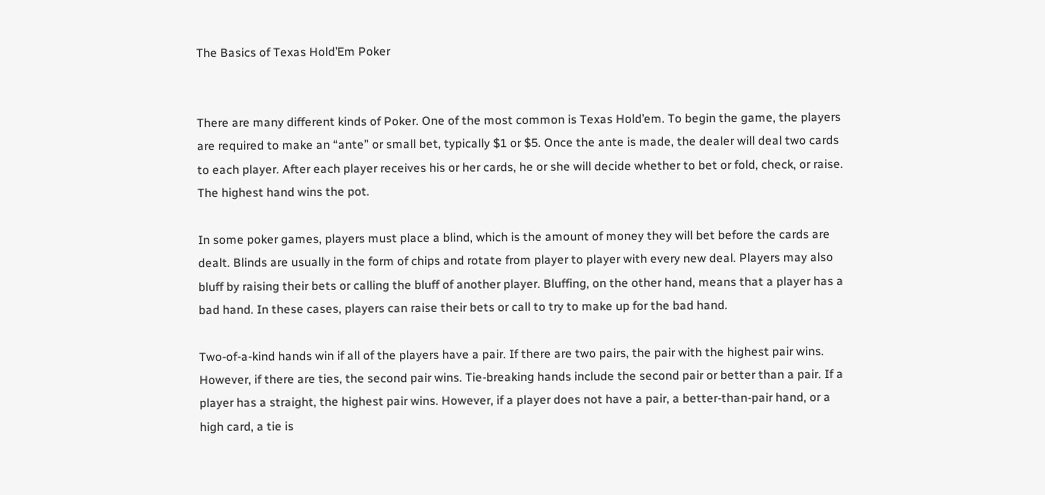The Basics of Texas Hold’Em Poker


There are many different kinds of Poker. One of the most common is Texas Hold’em. To begin the game, the players are required to make an “ante” or small bet, typically $1 or $5. Once the ante is made, the dealer will deal two cards to each player. After each player receives his or her cards, he or she will decide whether to bet or fold, check, or raise. The highest hand wins the pot.

In some poker games, players must place a blind, which is the amount of money they will bet before the cards are dealt. Blinds are usually in the form of chips and rotate from player to player with every new deal. Players may also bluff by raising their bets or calling the bluff of another player. Bluffing, on the other hand, means that a player has a bad hand. In these cases, players can raise their bets or call to try to make up for the bad hand.

Two-of-a-kind hands win if all of the players have a pair. If there are two pairs, the pair with the highest pair wins. However, if there are ties, the second pair wins. Tie-breaking hands include the second pair or better than a pair. If a player has a straight, the highest pair wins. However, if a player does not have a pair, a better-than-pair hand, or a high card, a tie is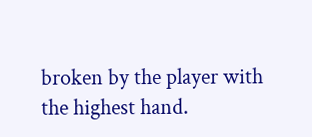broken by the player with the highest hand.